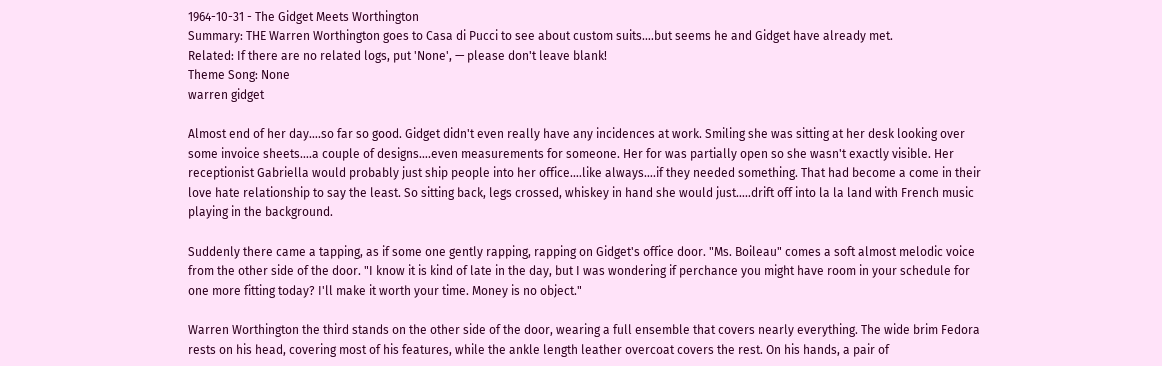1964-10-31 - The Gidget Meets Worthington
Summary: THE Warren Worthington goes to Casa di Pucci to see about custom suits….but seems he and Gidget have already met.
Related: If there are no related logs, put 'None', — please don't leave blank!
Theme Song: None
warren gidget

Almost end of her day….so far so good. Gidget didn't even really have any incidences at work. Smiling she was sitting at her desk looking over some invoice sheets….a couple of designs….even measurements for someone. Her for was partially open so she wasn't exactly visible. Her receptionist Gabriella would probably just ship people into her office….like always….if they needed something. That had become a come in their love hate relationship to say the least. So sitting back, legs crossed, whiskey in hand she would just…..drift off into la la land with French music playing in the background.

Suddenly there came a tapping, as if some one gently rapping, rapping on Gidget's office door. "Ms. Boileau" comes a soft almost melodic voice from the other side of the door. "I know it is kind of late in the day, but I was wondering if perchance you might have room in your schedule for one more fitting today? I'll make it worth your time. Money is no object."

Warren Worthington the third stands on the other side of the door, wearing a full ensemble that covers nearly everything. The wide brim Fedora rests on his head, covering most of his features, while the ankle length leather overcoat covers the rest. On his hands, a pair of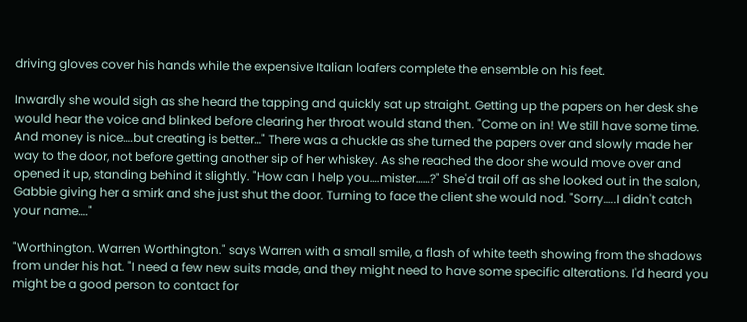driving gloves cover his hands while the expensive Italian loafers complete the ensemble on his feet.

Inwardly she would sigh as she heard the tapping and quickly sat up straight. Getting up the papers on her desk she would hear the voice and blinked before clearing her throat would stand then. "Come on in! We still have some time. And money is nice….but creating is better…" There was a chuckle as she turned the papers over and slowly made her way to the door, not before getting another sip of her whiskey. As she reached the door she would move over and opened it up, standing behind it slightly. "How can I help you….mister……?" She'd trail off as she looked out in the salon, Gabbie giving her a smirk and she just shut the door. Turning to face the client she would nod. "Sorry…..I didn't catch your name…."

"Worthington. Warren Worthington." says Warren with a small smile, a flash of white teeth showing from the shadows from under his hat. "I need a few new suits made, and they might need to have some specific alterations. I'd heard you might be a good person to contact for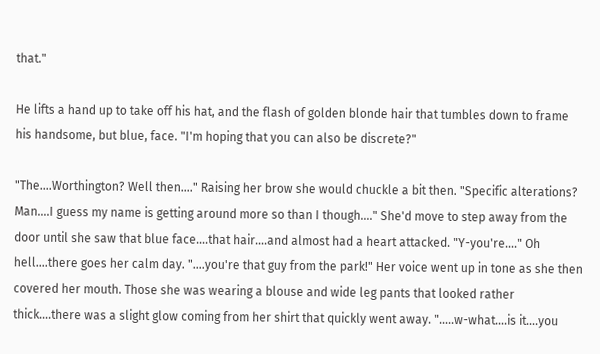that."

He lifts a hand up to take off his hat, and the flash of golden blonde hair that tumbles down to frame his handsome, but blue, face. "I'm hoping that you can also be discrete?"

"The….Worthington? Well then…." Raising her brow she would chuckle a bit then. "Specific alterations? Man….I guess my name is getting around more so than I though…." She'd move to step away from the door until she saw that blue face….that hair….and almost had a heart attacked. "Y-you're…." Oh hell….there goes her calm day. "….you're that guy from the park!" Her voice went up in tone as she then covered her mouth. Those she was wearing a blouse and wide leg pants that looked rather thick….there was a slight glow coming from her shirt that quickly went away. "…..w-what….is it….you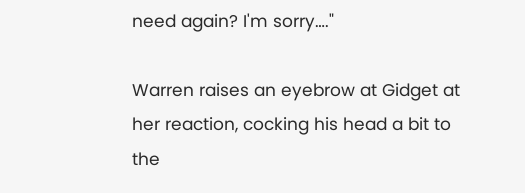need again? I'm sorry…."

Warren raises an eyebrow at Gidget at her reaction, cocking his head a bit to the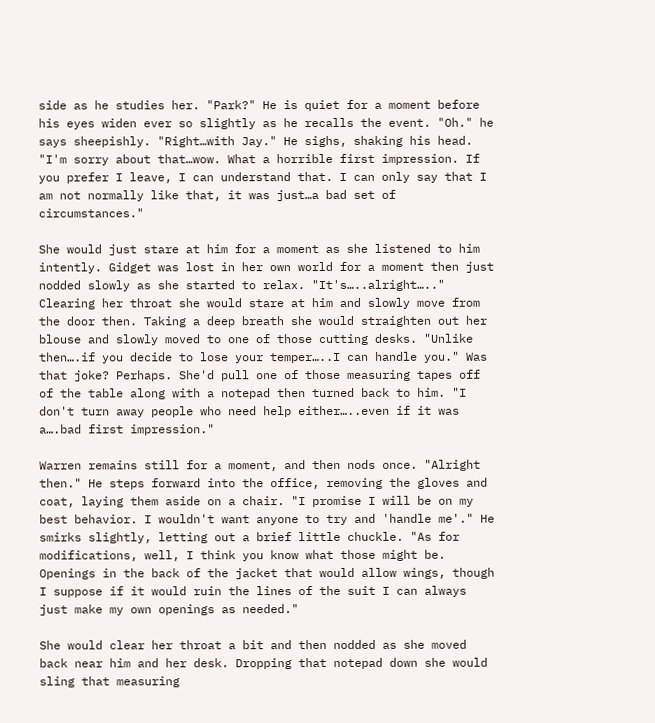side as he studies her. "Park?" He is quiet for a moment before his eyes widen ever so slightly as he recalls the event. "Oh." he says sheepishly. "Right…with Jay." He sighs, shaking his head. "I'm sorry about that…wow. What a horrible first impression. If you prefer I leave, I can understand that. I can only say that I am not normally like that, it was just…a bad set of circumstances."

She would just stare at him for a moment as she listened to him intently. Gidget was lost in her own world for a moment then just nodded slowly as she started to relax. "It's…..alright….." Clearing her throat she would stare at him and slowly move from the door then. Taking a deep breath she would straighten out her blouse and slowly moved to one of those cutting desks. "Unlike then….if you decide to lose your temper…..I can handle you." Was that joke? Perhaps. She'd pull one of those measuring tapes off of the table along with a notepad then turned back to him. "I don't turn away people who need help either…..even if it was a….bad first impression."

Warren remains still for a moment, and then nods once. "Alright then." He steps forward into the office, removing the gloves and coat, laying them aside on a chair. "I promise I will be on my best behavior. I wouldn't want anyone to try and 'handle me'." He smirks slightly, letting out a brief little chuckle. "As for modifications, well, I think you know what those might be. Openings in the back of the jacket that would allow wings, though I suppose if it would ruin the lines of the suit I can always just make my own openings as needed."

She would clear her throat a bit and then nodded as she moved back near him and her desk. Dropping that notepad down she would sling that measuring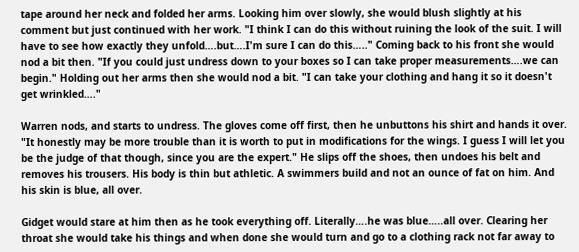tape around her neck and folded her arms. Looking him over slowly, she would blush slightly at his comment but just continued with her work. "I think I can do this without ruining the look of the suit. I will have to see how exactly they unfold….but….I'm sure I can do this….." Coming back to his front she would nod a bit then. "If you could just undress down to your boxes so I can take proper measurements….we can begin." Holding out her arms then she would nod a bit. "I can take your clothing and hang it so it doesn't get wrinkled…."

Warren nods, and starts to undress. The gloves come off first, then he unbuttons his shirt and hands it over. "It honestly may be more trouble than it is worth to put in modifications for the wings. I guess I will let you be the judge of that though, since you are the expert." He slips off the shoes, then undoes his belt and removes his trousers. His body is thin but athletic. A swimmers build and not an ounce of fat on him. And his skin is blue, all over.

Gidget would stare at him then as he took everything off. Literally….he was blue…..all over. Clearing her throat she would take his things and when done she would turn and go to a clothing rack not far away to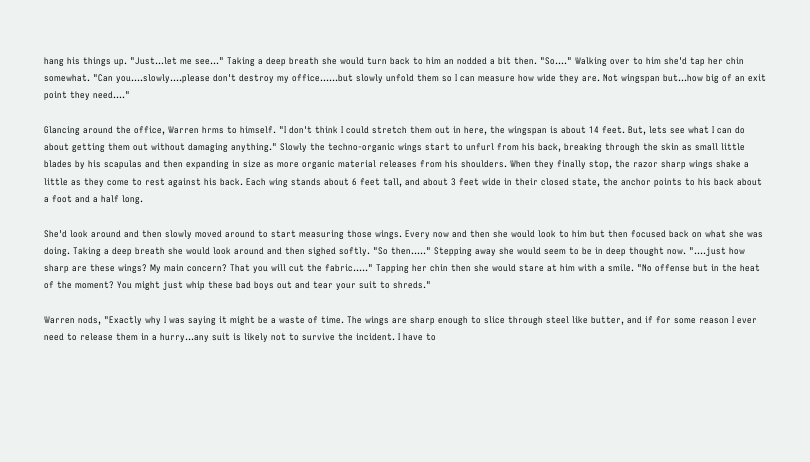hang his things up. "Just…let me see…" Taking a deep breath she would turn back to him an nodded a bit then. "So…." Walking over to him she'd tap her chin somewhat. "Can you….slowly….please don't destroy my office……but slowly unfold them so I can measure how wide they are. Not wingspan but…how big of an exit point they need…."

Glancing around the office, Warren hrms to himself. "I don't think I could stretch them out in here, the wingspan is about 14 feet. But, lets see what I can do about getting them out without damaging anything." Slowly the techno-organic wings start to unfurl from his back, breaking through the skin as small little blades by his scapulas and then expanding in size as more organic material releases from his shoulders. When they finally stop, the razor sharp wings shake a little as they come to rest against his back. Each wing stands about 6 feet tall, and about 3 feet wide in their closed state, the anchor points to his back about a foot and a half long.

She'd look around and then slowly moved around to start measuring those wings. Every now and then she would look to him but then focused back on what she was doing. Taking a deep breath she would look around and then sighed softly. "So then….." Stepping away she would seem to be in deep thought now. "….just how sharp are these wings? My main concern? That you will cut the fabric….." Tapping her chin then she would stare at him with a smile. "No offense but in the heat of the moment? You might just whip these bad boys out and tear your suit to shreds."

Warren nods, "Exactly why I was saying it might be a waste of time. The wings are sharp enough to slice through steel like butter, and if for some reason I ever need to release them in a hurry…any suit is likely not to survive the incident. I have to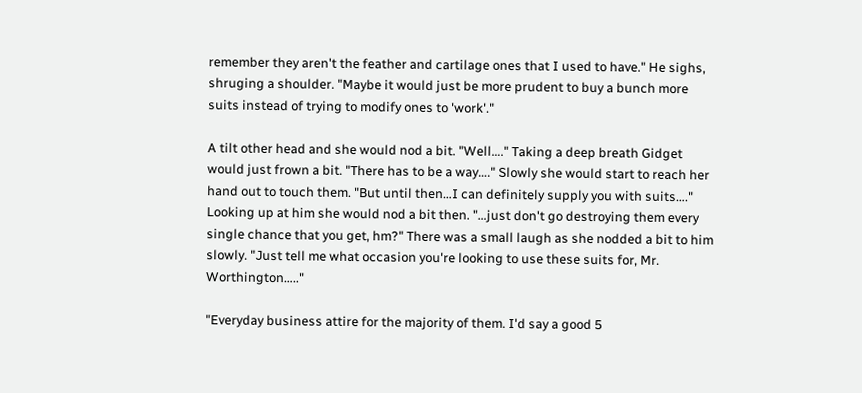remember they aren't the feather and cartilage ones that I used to have." He sighs, shruging a shoulder. "Maybe it would just be more prudent to buy a bunch more suits instead of trying to modify ones to 'work'."

A tilt other head and she would nod a bit. "Well…." Taking a deep breath Gidget would just frown a bit. "There has to be a way…." Slowly she would start to reach her hand out to touch them. "But until then…I can definitely supply you with suits…." Looking up at him she would nod a bit then. "…just don't go destroying them every single chance that you get, hm?" There was a small laugh as she nodded a bit to him slowly. "Just tell me what occasion you're looking to use these suits for, Mr. Worthington….."

"Everyday business attire for the majority of them. I'd say a good 5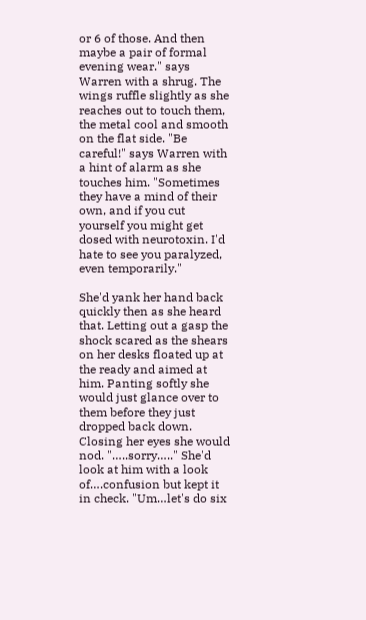or 6 of those. And then maybe a pair of formal evening wear." says Warren with a shrug. The wings ruffle slightly as she reaches out to touch them, the metal cool and smooth on the flat side. "Be careful!" says Warren with a hint of alarm as she touches him. "Sometimes they have a mind of their own, and if you cut yourself you might get dosed with neurotoxin. I'd hate to see you paralyzed, even temporarily."

She'd yank her hand back quickly then as she heard that. Letting out a gasp the shock scared as the shears on her desks floated up at the ready and aimed at him. Panting softly she would just glance over to them before they just dropped back down. Closing her eyes she would nod. "…..sorry….." She'd look at him with a look of….confusion but kept it in check. "Um…let's do six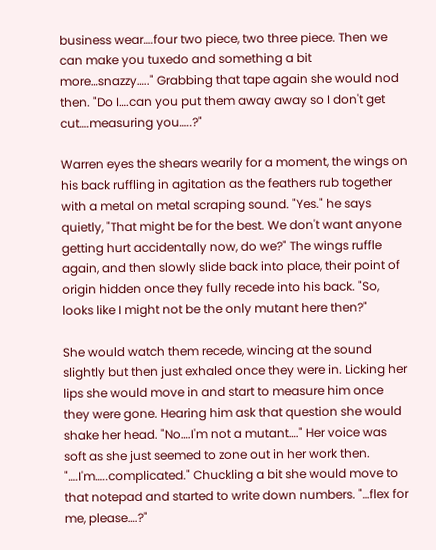business wear….four two piece, two three piece. Then we can make you tuxedo and something a bit more…snazzy….." Grabbing that tape again she would nod then. "Do I….can you put them away away so I don't get cut….measuring you…..?"

Warren eyes the shears wearily for a moment, the wings on his back ruffling in agitation as the feathers rub together with a metal on metal scraping sound. "Yes." he says quietly, "That might be for the best. We don't want anyone getting hurt accidentally now, do we?" The wings ruffle again, and then slowly slide back into place, their point of origin hidden once they fully recede into his back. "So, looks like I might not be the only mutant here then?"

She would watch them recede, wincing at the sound slightly but then just exhaled once they were in. Licking her lips she would move in and start to measure him once they were gone. Hearing him ask that question she would shake her head. "No….I'm not a mutant…." Her voice was soft as she just seemed to zone out in her work then. "….I'm…..complicated." Chuckling a bit she would move to that notepad and started to write down numbers. "…flex for me, please….?"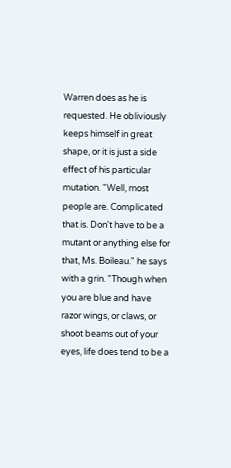Warren does as he is requested. He obliviously keeps himself in great shape, or it is just a side effect of his particular mutation. "Well, most people are. Complicated that is. Don't have to be a mutant or anything else for that, Ms. Boileau." he says with a grin. "Though when you are blue and have razor wings, or claws, or shoot beams out of your eyes, life does tend to be a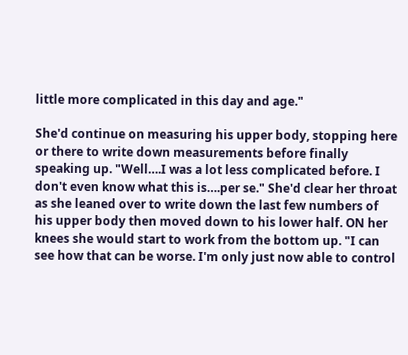little more complicated in this day and age."

She'd continue on measuring his upper body, stopping here or there to write down measurements before finally speaking up. "Well….I was a lot less complicated before. I don't even know what this is….per se." She'd clear her throat as she leaned over to write down the last few numbers of his upper body then moved down to his lower half. ON her knees she would start to work from the bottom up. "I can see how that can be worse. I'm only just now able to control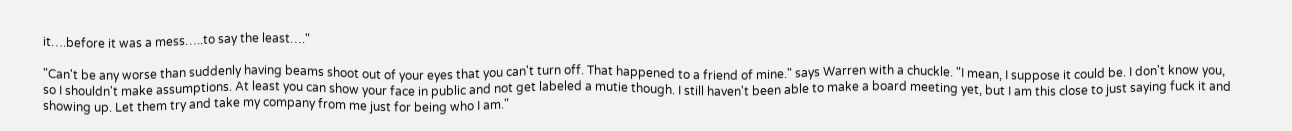it….before it was a mess…..to say the least…."

"Can't be any worse than suddenly having beams shoot out of your eyes that you can't turn off. That happened to a friend of mine." says Warren with a chuckle. "I mean, I suppose it could be. I don't know you, so I shouldn't make assumptions. At least you can show your face in public and not get labeled a mutie though. I still haven't been able to make a board meeting yet, but I am this close to just saying fuck it and showing up. Let them try and take my company from me just for being who I am."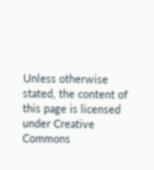Unless otherwise stated, the content of this page is licensed under Creative Commons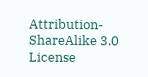Attribution-ShareAlike 3.0 License